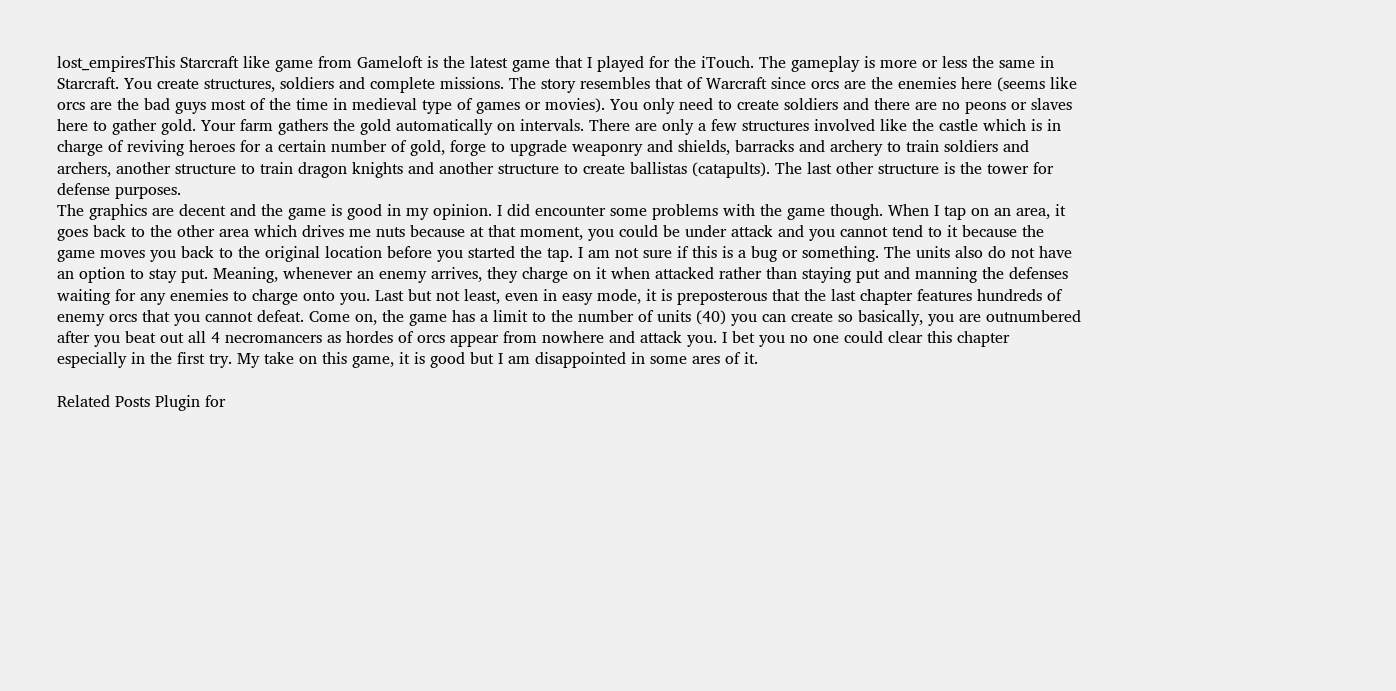lost_empiresThis Starcraft like game from Gameloft is the latest game that I played for the iTouch. The gameplay is more or less the same in Starcraft. You create structures, soldiers and complete missions. The story resembles that of Warcraft since orcs are the enemies here (seems like orcs are the bad guys most of the time in medieval type of games or movies). You only need to create soldiers and there are no peons or slaves here to gather gold. Your farm gathers the gold automatically on intervals. There are only a few structures involved like the castle which is in charge of reviving heroes for a certain number of gold, forge to upgrade weaponry and shields, barracks and archery to train soldiers and archers, another structure to train dragon knights and another structure to create ballistas (catapults). The last other structure is the tower for defense purposes.
The graphics are decent and the game is good in my opinion. I did encounter some problems with the game though. When I tap on an area, it goes back to the other area which drives me nuts because at that moment, you could be under attack and you cannot tend to it because the game moves you back to the original location before you started the tap. I am not sure if this is a bug or something. The units also do not have an option to stay put. Meaning, whenever an enemy arrives, they charge on it when attacked rather than staying put and manning the defenses waiting for any enemies to charge onto you. Last but not least, even in easy mode, it is preposterous that the last chapter features hundreds of enemy orcs that you cannot defeat. Come on, the game has a limit to the number of units (40) you can create so basically, you are outnumbered after you beat out all 4 necromancers as hordes of orcs appear from nowhere and attack you. I bet you no one could clear this chapter especially in the first try. My take on this game, it is good but I am disappointed in some ares of it.

Related Posts Plugin for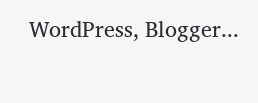WordPress, Blogger...